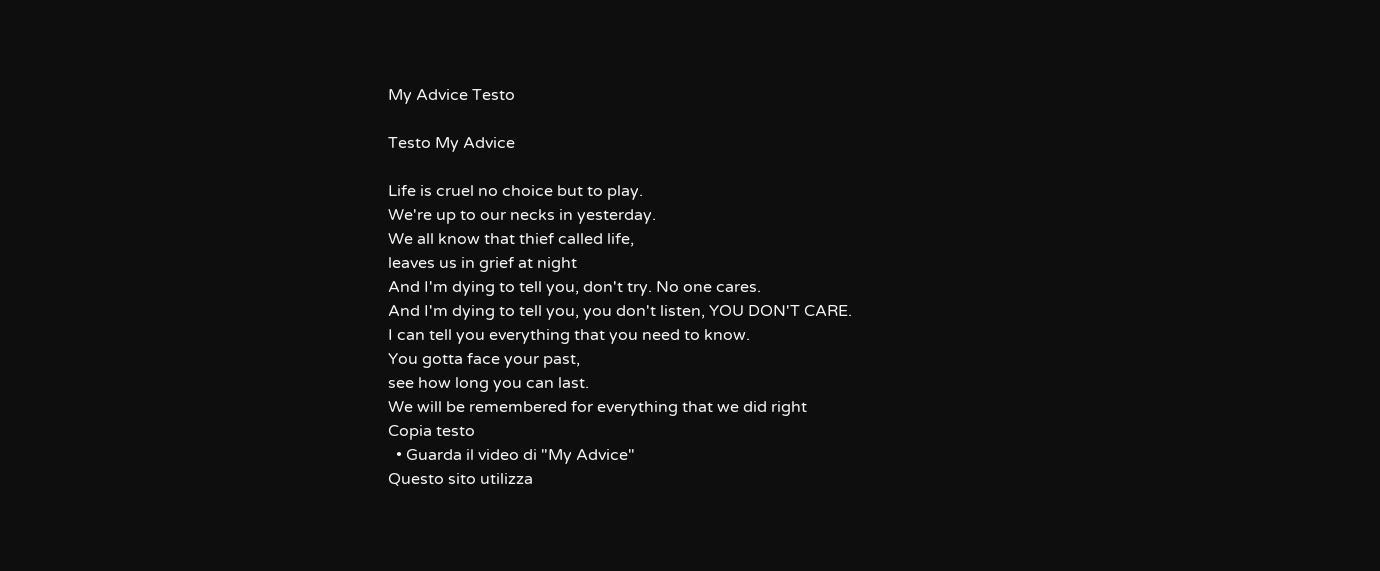My Advice Testo

Testo My Advice

Life is cruel no choice but to play.
We're up to our necks in yesterday.
We all know that thief called life,
leaves us in grief at night
And I'm dying to tell you, don't try. No one cares.
And I'm dying to tell you, you don't listen, YOU DON'T CARE.
I can tell you everything that you need to know.
You gotta face your past,
see how long you can last.
We will be remembered for everything that we did right
Copia testo
  • Guarda il video di "My Advice"
Questo sito utilizza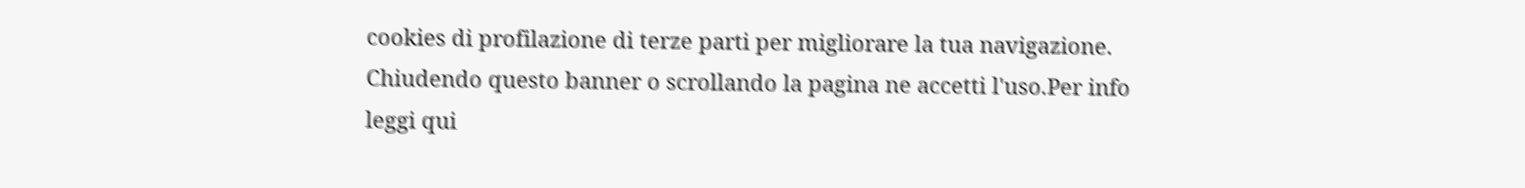cookies di profilazione di terze parti per migliorare la tua navigazione. Chiudendo questo banner o scrollando la pagina ne accetti l'uso.Per info leggi qui